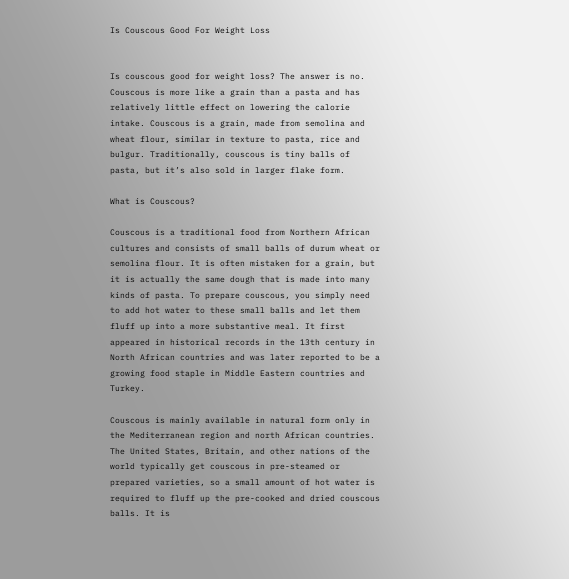Is Couscous Good For Weight Loss


Is couscous good for weight loss? The answer is no. Couscous is more like a grain than a pasta and has relatively little effect on lowering the calorie intake. Couscous is a grain, made from semolina and wheat flour, similar in texture to pasta, rice and bulgur. Traditionally, couscous is tiny balls of pasta, but it’s also sold in larger flake form.

What is Couscous?

Couscous is a traditional food from Northern African cultures and consists of small balls of durum wheat or semolina flour. It is often mistaken for a grain, but it is actually the same dough that is made into many kinds of pasta. To prepare couscous, you simply need to add hot water to these small balls and let them fluff up into a more substantive meal. It first appeared in historical records in the 13th century in North African countries and was later reported to be a growing food staple in Middle Eastern countries and Turkey.

Couscous is mainly available in natural form only in the Mediterranean region and north African countries. The United States, Britain, and other nations of the world typically get couscous in pre-steamed or prepared varieties, so a small amount of hot water is required to fluff up the pre-cooked and dried couscous balls. It is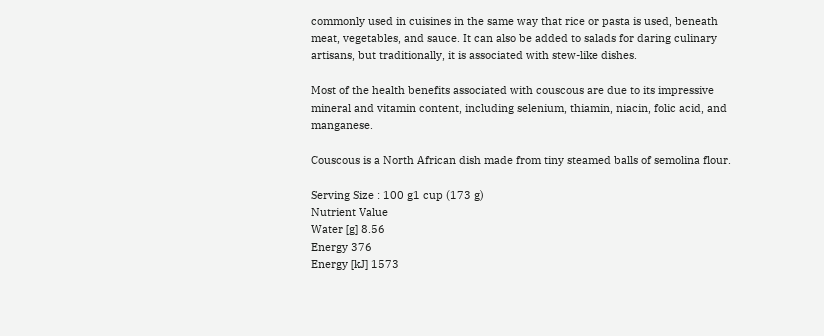commonly used in cuisines in the same way that rice or pasta is used, beneath meat, vegetables, and sauce. It can also be added to salads for daring culinary artisans, but traditionally, it is associated with stew-like dishes.

Most of the health benefits associated with couscous are due to its impressive mineral and vitamin content, including selenium, thiamin, niacin, folic acid, and manganese.

Couscous is a North African dish made from tiny steamed balls of semolina flour.

Serving Size : 100 g1 cup (173 g)
Nutrient Value
Water [g] 8.56
Energy 376
Energy [kJ] 1573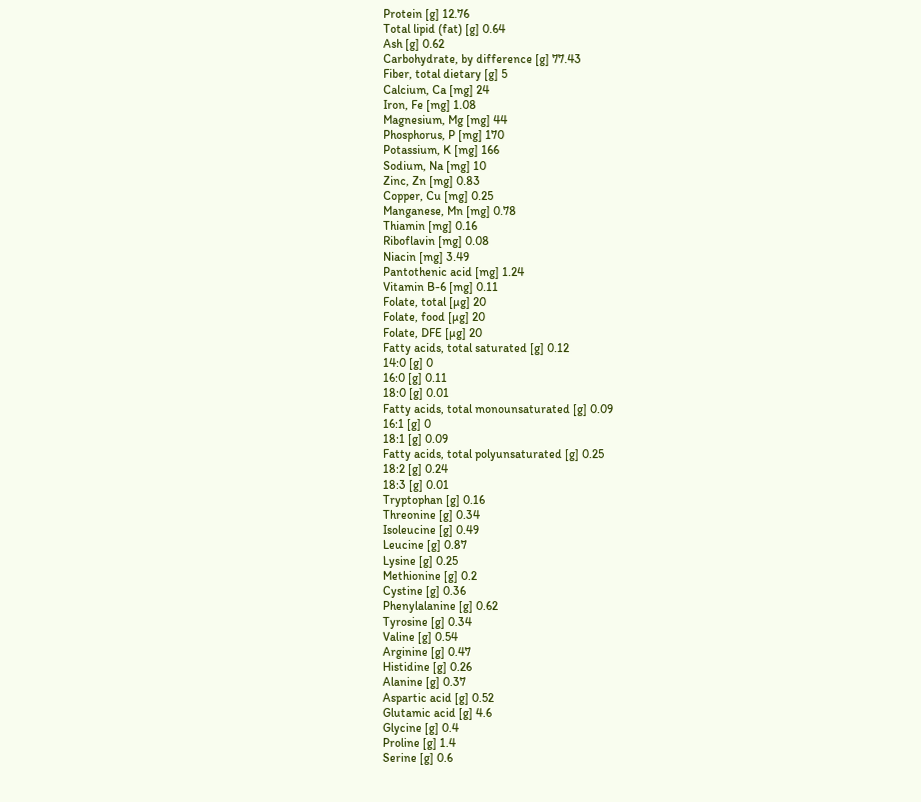Protein [g] 12.76
Total lipid (fat) [g] 0.64
Ash [g] 0.62
Carbohydrate, by difference [g] 77.43
Fiber, total dietary [g] 5
Calcium, Ca [mg] 24
Iron, Fe [mg] 1.08
Magnesium, Mg [mg] 44
Phosphorus, P [mg] 170
Potassium, K [mg] 166
Sodium, Na [mg] 10
Zinc, Zn [mg] 0.83
Copper, Cu [mg] 0.25
Manganese, Mn [mg] 0.78
Thiamin [mg] 0.16
Riboflavin [mg] 0.08
Niacin [mg] 3.49
Pantothenic acid [mg] 1.24
Vitamin B-6 [mg] 0.11
Folate, total [µg] 20
Folate, food [µg] 20
Folate, DFE [µg] 20
Fatty acids, total saturated [g] 0.12
14:0 [g] 0
16:0 [g] 0.11
18:0 [g] 0.01
Fatty acids, total monounsaturated [g] 0.09
16:1 [g] 0
18:1 [g] 0.09
Fatty acids, total polyunsaturated [g] 0.25
18:2 [g] 0.24
18:3 [g] 0.01
Tryptophan [g] 0.16
Threonine [g] 0.34
Isoleucine [g] 0.49
Leucine [g] 0.87
Lysine [g] 0.25
Methionine [g] 0.2
Cystine [g] 0.36
Phenylalanine [g] 0.62
Tyrosine [g] 0.34
Valine [g] 0.54
Arginine [g] 0.47
Histidine [g] 0.26
Alanine [g] 0.37
Aspartic acid [g] 0.52
Glutamic acid [g] 4.6
Glycine [g] 0.4
Proline [g] 1.4
Serine [g] 0.6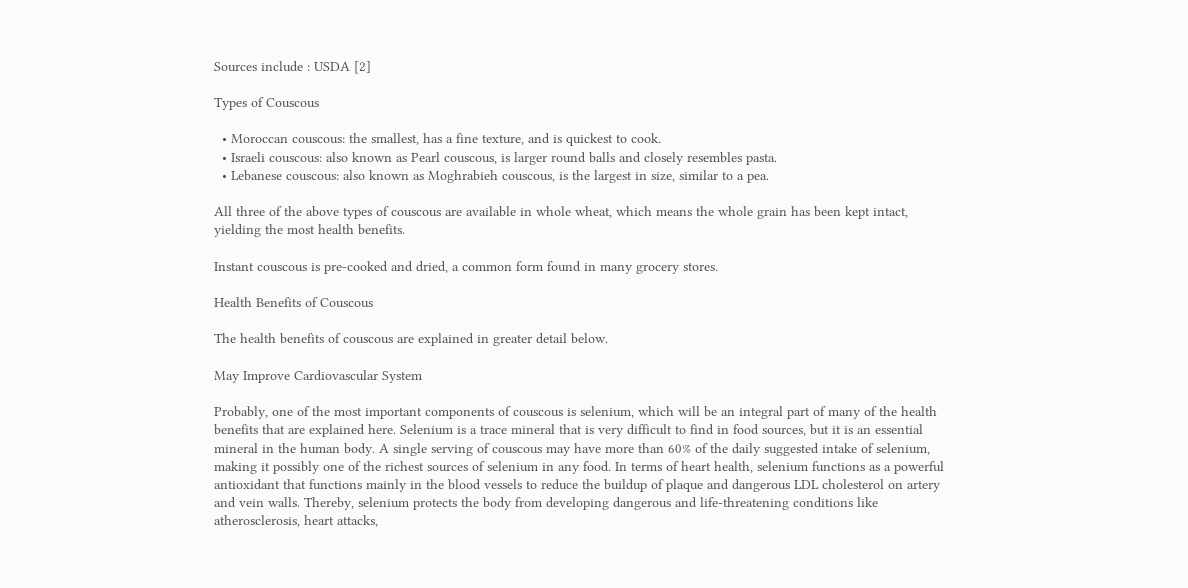Sources include : USDA [2]

Types of Couscous

  • Moroccan couscous: the smallest, has a fine texture, and is quickest to cook.
  • Israeli couscous: also known as Pearl couscous, is larger round balls and closely resembles pasta.
  • Lebanese couscous: also known as Moghrabieh couscous, is the largest in size, similar to a pea.

All three of the above types of couscous are available in whole wheat, which means the whole grain has been kept intact, yielding the most health benefits.

Instant couscous is pre-cooked and dried, a common form found in many grocery stores.

Health Benefits of Couscous

The health benefits of couscous are explained in greater detail below.

May Improve Cardiovascular System

Probably, one of the most important components of couscous is selenium, which will be an integral part of many of the health benefits that are explained here. Selenium is a trace mineral that is very difficult to find in food sources, but it is an essential mineral in the human body. A single serving of couscous may have more than 60% of the daily suggested intake of selenium, making it possibly one of the richest sources of selenium in any food. In terms of heart health, selenium functions as a powerful antioxidant that functions mainly in the blood vessels to reduce the buildup of plaque and dangerous LDL cholesterol on artery and vein walls. Thereby, selenium protects the body from developing dangerous and life-threatening conditions like atherosclerosis, heart attacks,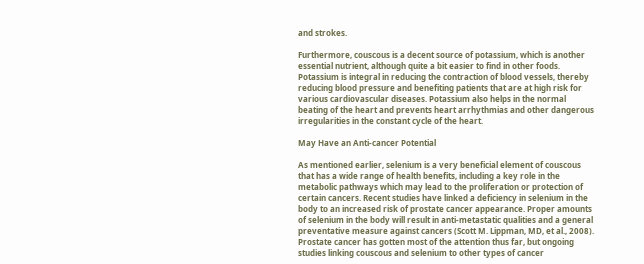and strokes.

Furthermore, couscous is a decent source of potassium, which is another essential nutrient, although quite a bit easier to find in other foods. Potassium is integral in reducing the contraction of blood vessels, thereby reducing blood pressure and benefiting patients that are at high risk for various cardiovascular diseases. Potassium also helps in the normal beating of the heart and prevents heart arrhythmias and other dangerous irregularities in the constant cycle of the heart.

May Have an Anti-cancer Potential

As mentioned earlier, selenium is a very beneficial element of couscous that has a wide range of health benefits, including a key role in the metabolic pathways which may lead to the proliferation or protection of certain cancers. Recent studies have linked a deficiency in selenium in the body to an increased risk of prostate cancer appearance. Proper amounts of selenium in the body will result in anti-metastatic qualities and a general preventative measure against cancers (Scott M. Lippman, MD, et al., 2008). Prostate cancer has gotten most of the attention thus far, but ongoing studies linking couscous and selenium to other types of cancer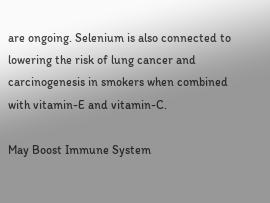are ongoing. Selenium is also connected to lowering the risk of lung cancer and carcinogenesis in smokers when combined with vitamin-E and vitamin-C.

May Boost Immune System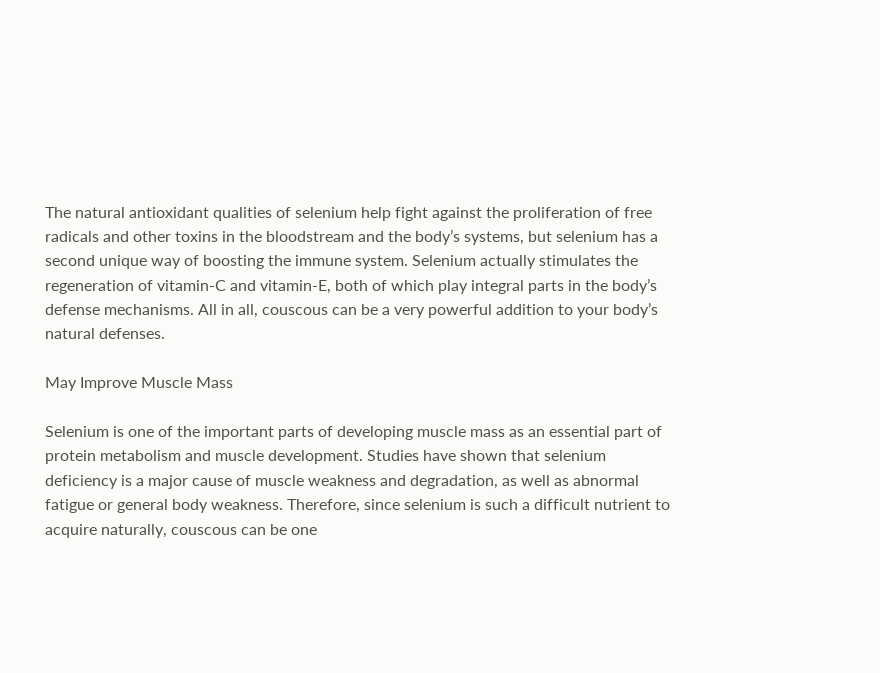The natural antioxidant qualities of selenium help fight against the proliferation of free radicals and other toxins in the bloodstream and the body’s systems, but selenium has a second unique way of boosting the immune system. Selenium actually stimulates the regeneration of vitamin-C and vitamin-E, both of which play integral parts in the body’s defense mechanisms. All in all, couscous can be a very powerful addition to your body’s natural defenses.

May Improve Muscle Mass

Selenium is one of the important parts of developing muscle mass as an essential part of protein metabolism and muscle development. Studies have shown that selenium deficiency is a major cause of muscle weakness and degradation, as well as abnormal fatigue or general body weakness. Therefore, since selenium is such a difficult nutrient to acquire naturally, couscous can be one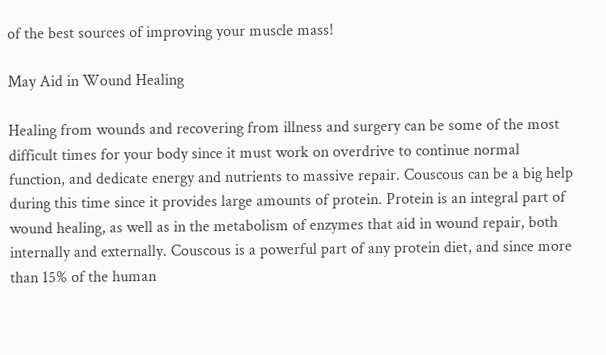of the best sources of improving your muscle mass!

May Aid in Wound Healing

Healing from wounds and recovering from illness and surgery can be some of the most difficult times for your body since it must work on overdrive to continue normal function, and dedicate energy and nutrients to massive repair. Couscous can be a big help during this time since it provides large amounts of protein. Protein is an integral part of wound healing, as well as in the metabolism of enzymes that aid in wound repair, both internally and externally. Couscous is a powerful part of any protein diet, and since more than 15% of the human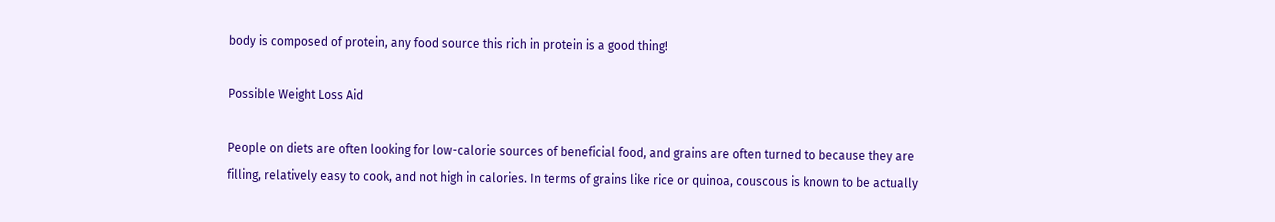body is composed of protein, any food source this rich in protein is a good thing!

Possible Weight Loss Aid

People on diets are often looking for low-calorie sources of beneficial food, and grains are often turned to because they are filling, relatively easy to cook, and not high in calories. In terms of grains like rice or quinoa, couscous is known to be actually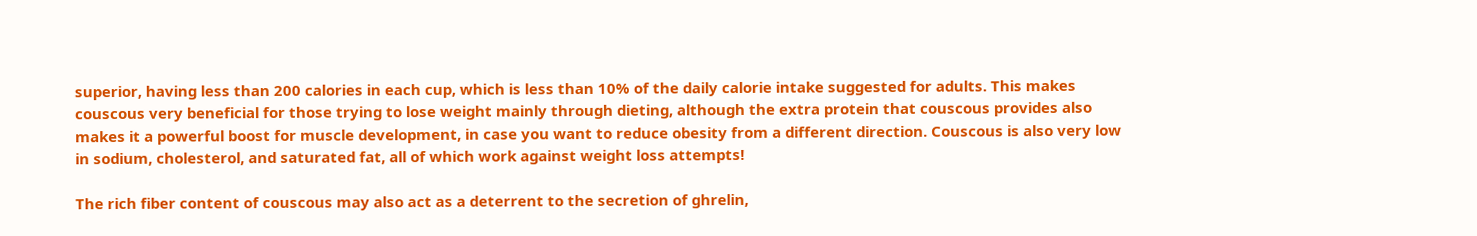superior, having less than 200 calories in each cup, which is less than 10% of the daily calorie intake suggested for adults. This makes couscous very beneficial for those trying to lose weight mainly through dieting, although the extra protein that couscous provides also makes it a powerful boost for muscle development, in case you want to reduce obesity from a different direction. Couscous is also very low in sodium, cholesterol, and saturated fat, all of which work against weight loss attempts!

The rich fiber content of couscous may also act as a deterrent to the secretion of ghrelin,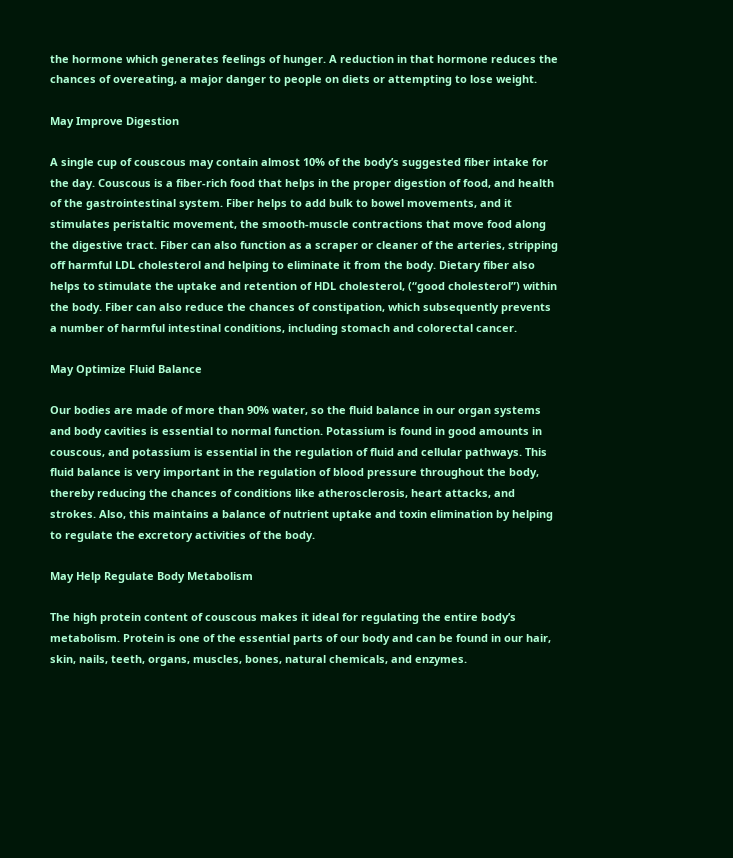the hormone which generates feelings of hunger. A reduction in that hormone reduces the chances of overeating, a major danger to people on diets or attempting to lose weight.

May Improve Digestion

A single cup of couscous may contain almost 10% of the body’s suggested fiber intake for the day. Couscous is a fiber-rich food that helps in the proper digestion of food, and health of the gastrointestinal system. Fiber helps to add bulk to bowel movements, and it stimulates peristaltic movement, the smooth-muscle contractions that move food along the digestive tract. Fiber can also function as a scraper or cleaner of the arteries, stripping off harmful LDL cholesterol and helping to eliminate it from the body. Dietary fiber also helps to stimulate the uptake and retention of HDL cholesterol, (“good cholesterol”) within the body. Fiber can also reduce the chances of constipation, which subsequently prevents a number of harmful intestinal conditions, including stomach and colorectal cancer.

May Optimize Fluid Balance

Our bodies are made of more than 90% water, so the fluid balance in our organ systems and body cavities is essential to normal function. Potassium is found in good amounts in couscous, and potassium is essential in the regulation of fluid and cellular pathways. This fluid balance is very important in the regulation of blood pressure throughout the body, thereby reducing the chances of conditions like atherosclerosis, heart attacks, and strokes. Also, this maintains a balance of nutrient uptake and toxin elimination by helping to regulate the excretory activities of the body.

May Help Regulate Body Metabolism

The high protein content of couscous makes it ideal for regulating the entire body’s metabolism. Protein is one of the essential parts of our body and can be found in our hair, skin, nails, teeth, organs, muscles, bones, natural chemicals, and enzymes.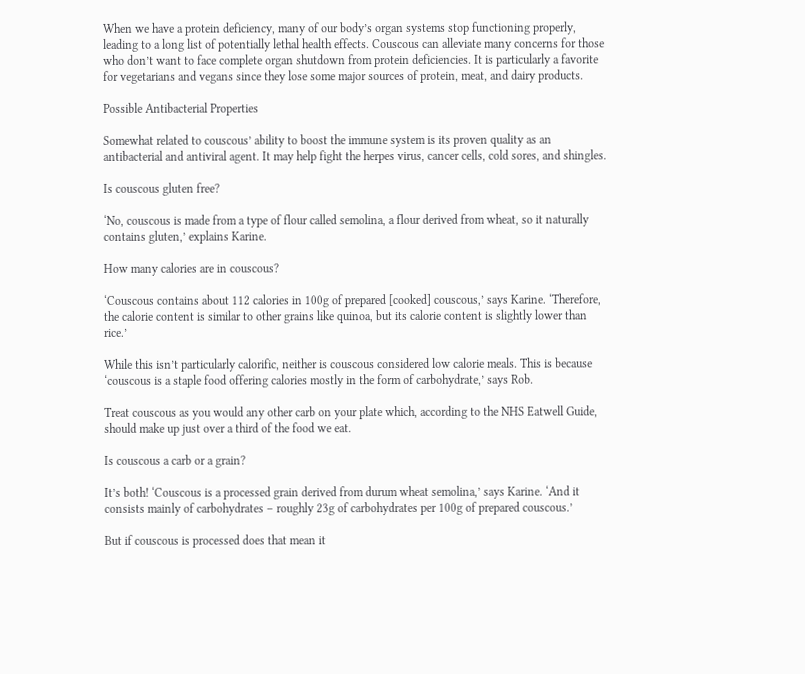When we have a protein deficiency, many of our body’s organ systems stop functioning properly, leading to a long list of potentially lethal health effects. Couscous can alleviate many concerns for those who don’t want to face complete organ shutdown from protein deficiencies. It is particularly a favorite for vegetarians and vegans since they lose some major sources of protein, meat, and dairy products.

Possible Antibacterial Properties

Somewhat related to couscous’ ability to boost the immune system is its proven quality as an antibacterial and antiviral agent. It may help fight the herpes virus, cancer cells, cold sores, and shingles.

Is couscous gluten free?

‘No, couscous is made from a type of flour called semolina, a flour derived from wheat, so it naturally contains gluten,’ explains Karine.

How many calories are in couscous?

‘Couscous contains about 112 calories in 100g of prepared [cooked] couscous,’ says Karine. ‘Therefore, the calorie content is similar to other grains like quinoa, but its calorie content is slightly lower than rice.’

While this isn’t particularly calorific, neither is couscous considered low calorie meals. This is because ‘couscous is a staple food offering calories mostly in the form of carbohydrate,’ says Rob.

Treat couscous as you would any other carb on your plate which, according to the NHS Eatwell Guide, should make up just over a third of the food we eat.

Is couscous a carb or a grain?

It’s both! ‘Couscous is a processed grain derived from durum wheat semolina,’ says Karine. ‘And it consists mainly of carbohydrates – roughly 23g of carbohydrates per 100g of prepared couscous.’

But if couscous is processed does that mean it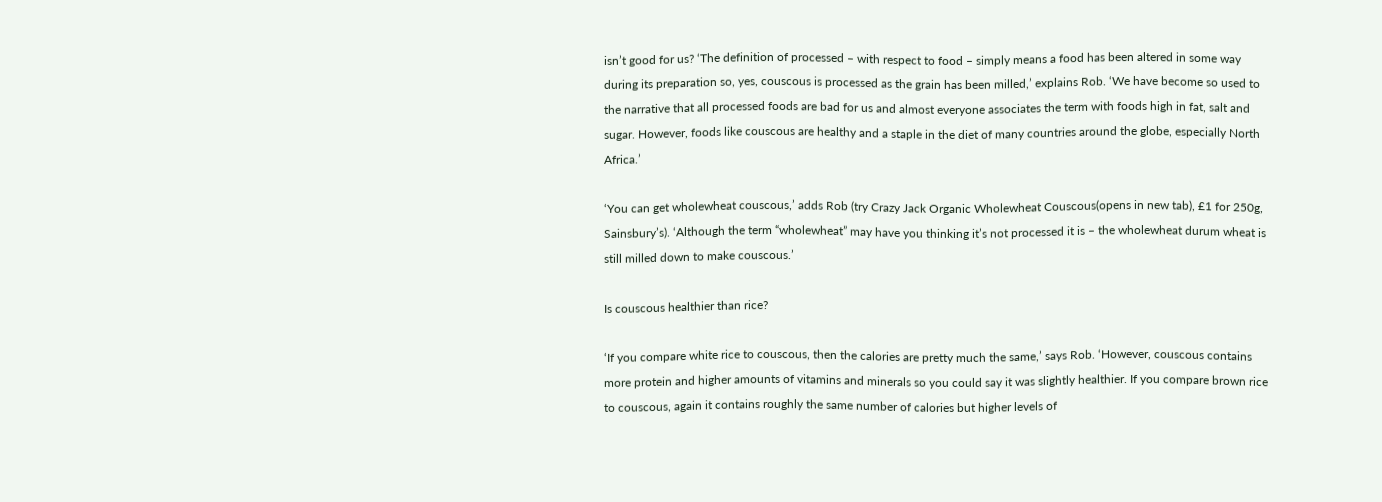isn’t good for us? ‘The definition of processed – with respect to food – simply means a food has been altered in some way during its preparation so, yes, couscous is processed as the grain has been milled,’ explains Rob. ‘We have become so used to the narrative that all processed foods are bad for us and almost everyone associates the term with foods high in fat, salt and sugar. However, foods like couscous are healthy and a staple in the diet of many countries around the globe, especially North Africa.’

‘You can get wholewheat couscous,’ adds Rob (try Crazy Jack Organic Wholewheat Couscous(opens in new tab), £1 for 250g, Sainsbury’s). ‘Although the term “wholewheat” may have you thinking it’s not processed it is – the wholewheat durum wheat is still milled down to make couscous.’

Is couscous healthier than rice?

‘If you compare white rice to couscous, then the calories are pretty much the same,’ says Rob. ‘However, couscous contains more protein and higher amounts of vitamins and minerals so you could say it was slightly healthier. If you compare brown rice to couscous, again it contains roughly the same number of calories but higher levels of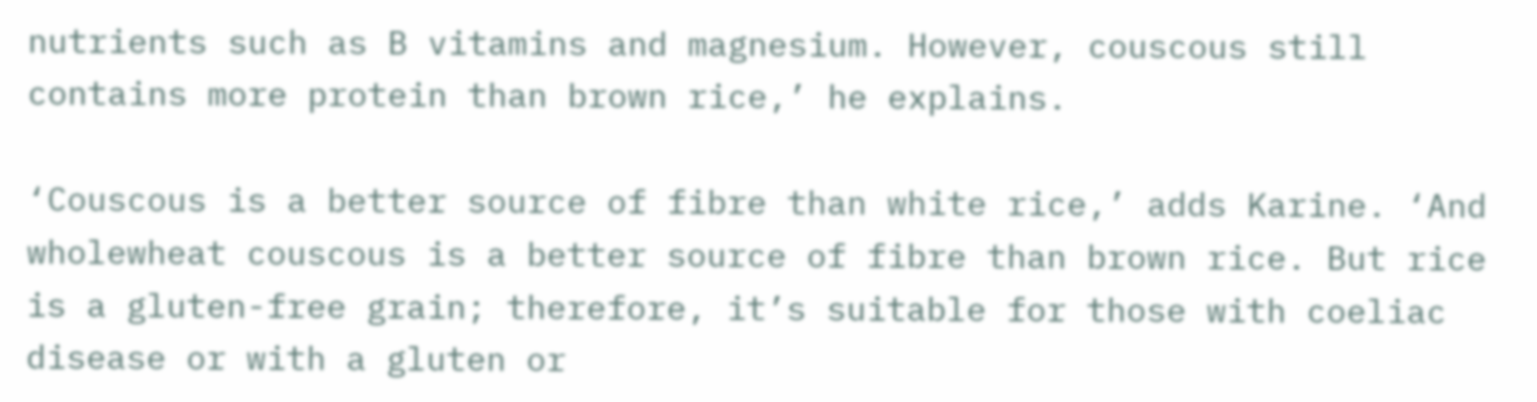nutrients such as B vitamins and magnesium. However, couscous still contains more protein than brown rice,’ he explains.

‘Couscous is a better source of fibre than white rice,’ adds Karine. ‘And wholewheat couscous is a better source of fibre than brown rice. But rice is a gluten-free grain; therefore, it’s suitable for those with coeliac disease or with a gluten or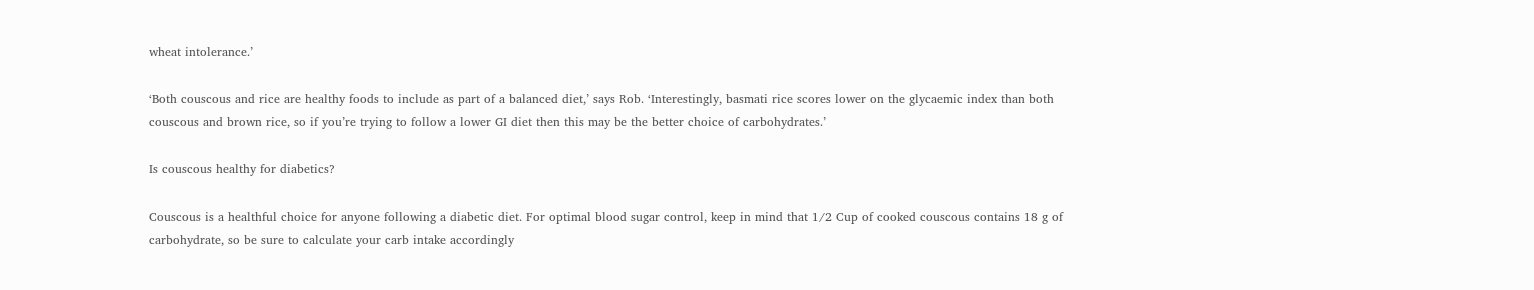wheat intolerance.’

‘Both couscous and rice are healthy foods to include as part of a balanced diet,’ says Rob. ‘Interestingly, basmati rice scores lower on the glycaemic index than both couscous and brown rice, so if you’re trying to follow a lower GI diet then this may be the better choice of carbohydrates.’

Is couscous healthy for diabetics?

Couscous is a healthful choice for anyone following a diabetic diet. For optimal blood sugar control, keep in mind that 1/2 Cup of cooked couscous contains 18 g of carbohydrate, so be sure to calculate your carb intake accordingly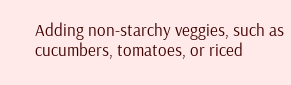Adding non-starchy veggies, such as cucumbers, tomatoes, or riced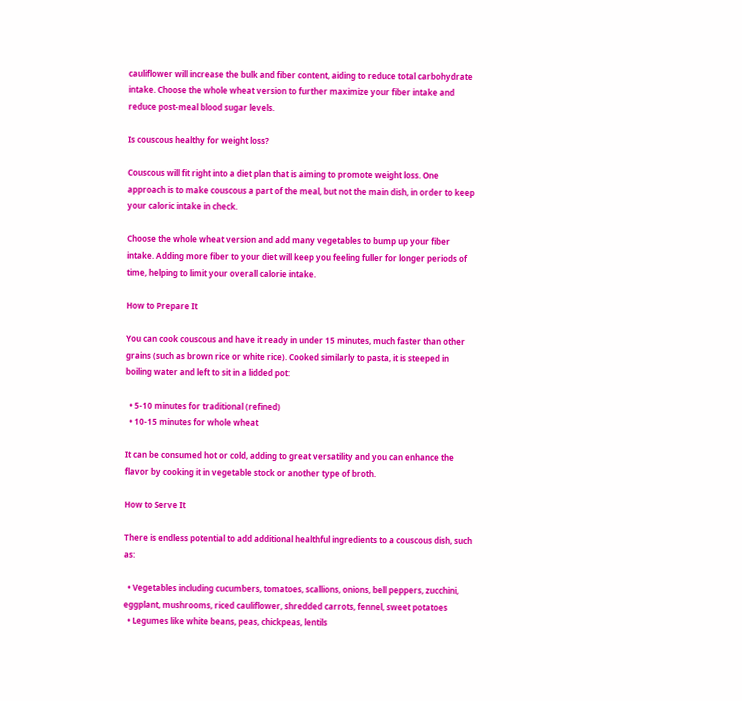cauliflower will increase the bulk and fiber content, aiding to reduce total carbohydrate intake. Choose the whole wheat version to further maximize your fiber intake and reduce post-meal blood sugar levels.

Is couscous healthy for weight loss?

Couscous will fit right into a diet plan that is aiming to promote weight loss. One approach is to make couscous a part of the meal, but not the main dish, in order to keep your caloric intake in check.

Choose the whole wheat version and add many vegetables to bump up your fiber intake. Adding more fiber to your diet will keep you feeling fuller for longer periods of time, helping to limit your overall calorie intake.

How to Prepare It

You can cook couscous and have it ready in under 15 minutes, much faster than other grains (such as brown rice or white rice). Cooked similarly to pasta, it is steeped in boiling water and left to sit in a lidded pot:

  • 5-10 minutes for traditional (refined)
  • 10-15 minutes for whole wheat

It can be consumed hot or cold, adding to great versatility and you can enhance the flavor by cooking it in vegetable stock or another type of broth.

How to Serve It

There is endless potential to add additional healthful ingredients to a couscous dish, such as:

  • Vegetables including cucumbers, tomatoes, scallions, onions, bell peppers, zucchini, eggplant, mushrooms, riced cauliflower, shredded carrots, fennel, sweet potatoes
  • Legumes like white beans, peas, chickpeas, lentils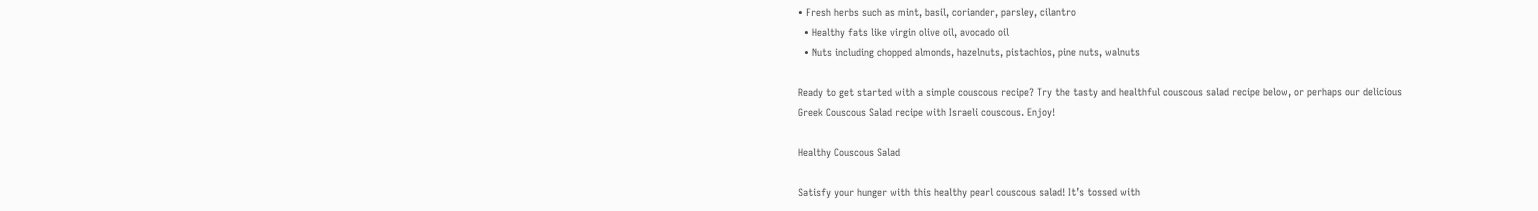• Fresh herbs such as mint, basil, coriander, parsley, cilantro
  • Healthy fats like virgin olive oil, avocado oil
  • Nuts including chopped almonds, hazelnuts, pistachios, pine nuts, walnuts

Ready to get started with a simple couscous recipe? Try the tasty and healthful couscous salad recipe below, or perhaps our delicious Greek Couscous Salad recipe with Israeli couscous. Enjoy!

Healthy Couscous Salad

Satisfy your hunger with this healthy pearl couscous salad! It’s tossed with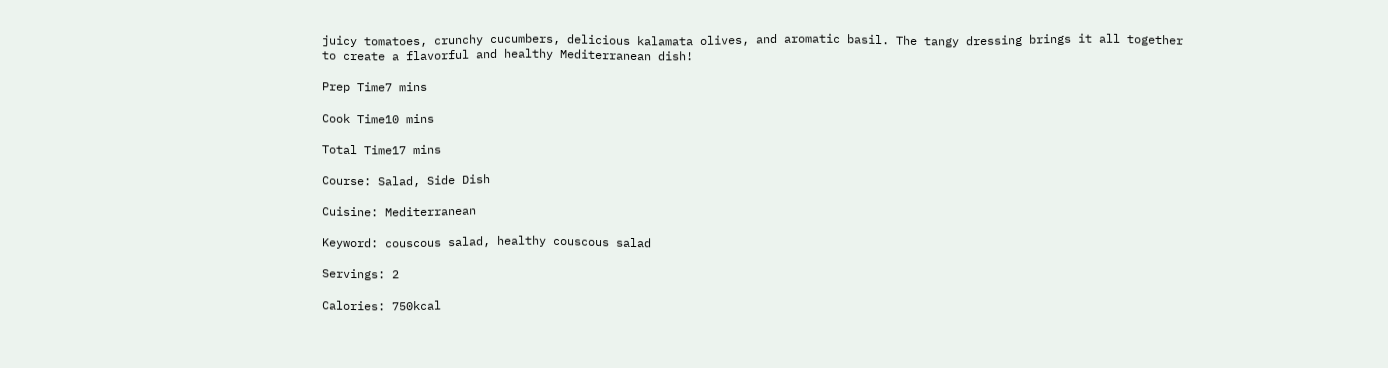juicy tomatoes, crunchy cucumbers, delicious kalamata olives, and aromatic basil. The tangy dressing brings it all together to create a flavorful and healthy Mediterranean dish!

Prep Time7 mins

Cook Time10 mins

Total Time17 mins

Course: Salad, Side Dish

Cuisine: Mediterranean

Keyword: couscous salad, healthy couscous salad

Servings: 2

Calories: 750kcal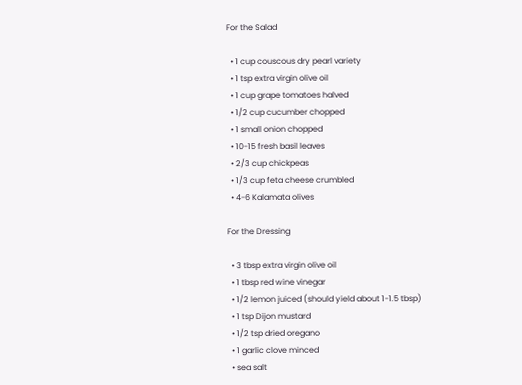For the Salad

  • 1 cup couscous dry pearl variety
  • 1 tsp extra virgin olive oil
  • 1 cup grape tomatoes halved
  • 1/2 cup cucumber chopped
  • 1 small onion chopped
  • 10-15 fresh basil leaves
  • 2/3 cup chickpeas
  • 1/3 cup feta cheese crumbled
  • 4-6 Kalamata olives

For the Dressing

  • 3 tbsp extra virgin olive oil
  • 1 tbsp red wine vinegar
  • 1/2 lemon juiced (should yield about 1-1.5 tbsp)
  • 1 tsp Dijon mustard
  • 1/2 tsp dried oregano
  • 1 garlic clove minced
  • sea salt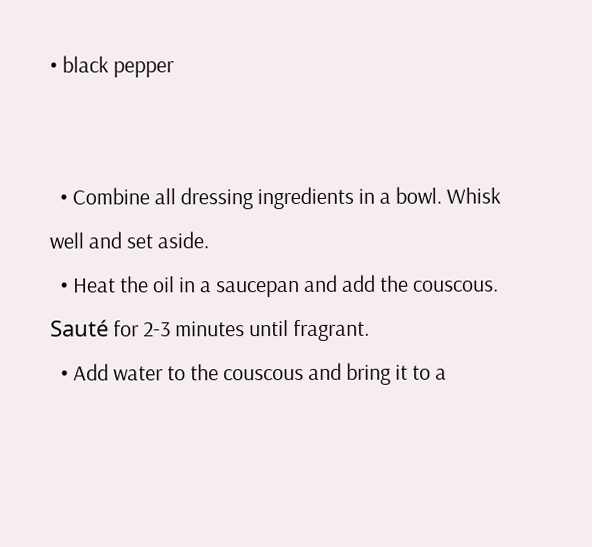• black pepper


  • Combine all dressing ingredients in a bowl. Whisk well and set aside.
  • Heat the oil in a saucepan and add the couscous. Sauté for 2-3 minutes until fragrant.
  • Add water to the couscous and bring it to a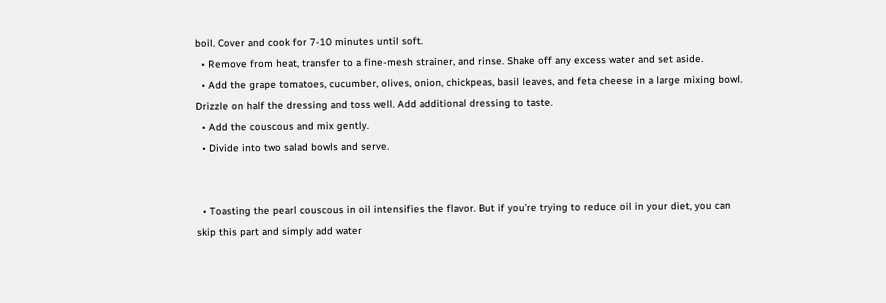boil. Cover and cook for 7-10 minutes until soft.
  • Remove from heat, transfer to a fine-mesh strainer, and rinse. Shake off any excess water and set aside.
  • Add the grape tomatoes, cucumber, olives, onion, chickpeas, basil leaves, and feta cheese in a large mixing bowl. Drizzle on half the dressing and toss well. Add additional dressing to taste.
  • Add the couscous and mix gently.
  • Divide into two salad bowls and serve.


  • Toasting the pearl couscous in oil intensifies the flavor. But if you’re trying to reduce oil in your diet, you can skip this part and simply add water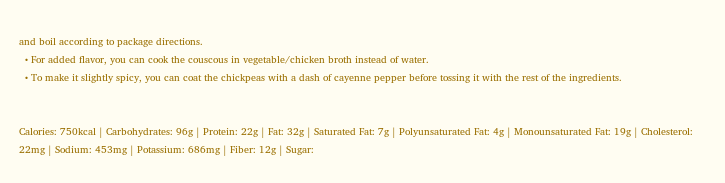and boil according to package directions.
  • For added flavor, you can cook the couscous in vegetable/chicken broth instead of water.
  • To make it slightly spicy, you can coat the chickpeas with a dash of cayenne pepper before tossing it with the rest of the ingredients.


Calories: 750kcal | Carbohydrates: 96g | Protein: 22g | Fat: 32g | Saturated Fat: 7g | Polyunsaturated Fat: 4g | Monounsaturated Fat: 19g | Cholesterol: 22mg | Sodium: 453mg | Potassium: 686mg | Fiber: 12g | Sugar: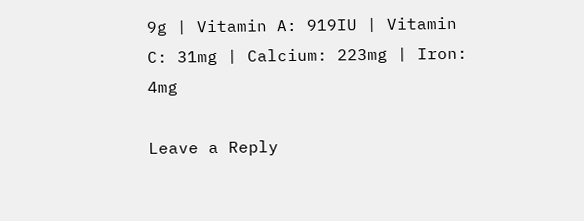9g | Vitamin A: 919IU | Vitamin C: 31mg | Calcium: 223mg | Iron: 4mg

Leave a Reply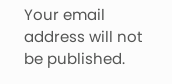Your email address will not be published.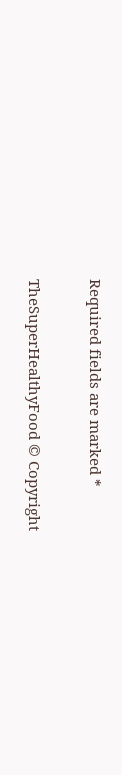Required fields are marked *

TheSuperHealthyFood © Copyright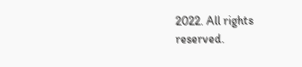2022. All rights reserved.